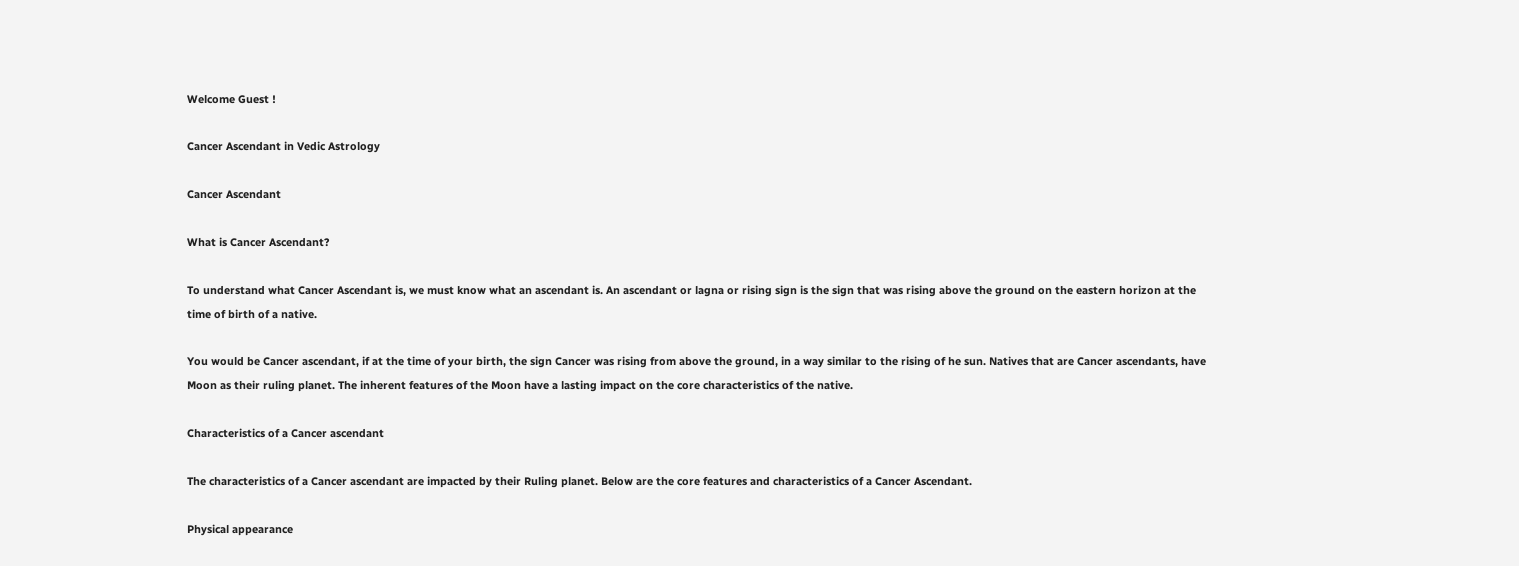Welcome Guest !

Cancer Ascendant in Vedic Astrology

Cancer Ascendant

What is Cancer Ascendant?

To understand what Cancer Ascendant is, we must know what an ascendant is. An ascendant or lagna or rising sign is the sign that was rising above the ground on the eastern horizon at the time of birth of a native.

You would be Cancer ascendant, if at the time of your birth, the sign Cancer was rising from above the ground, in a way similar to the rising of he sun. Natives that are Cancer ascendants, have Moon as their ruling planet. The inherent features of the Moon have a lasting impact on the core characteristics of the native.

Characteristics of a Cancer ascendant

The characteristics of a Cancer ascendant are impacted by their Ruling planet. Below are the core features and characteristics of a Cancer Ascendant.

Physical appearance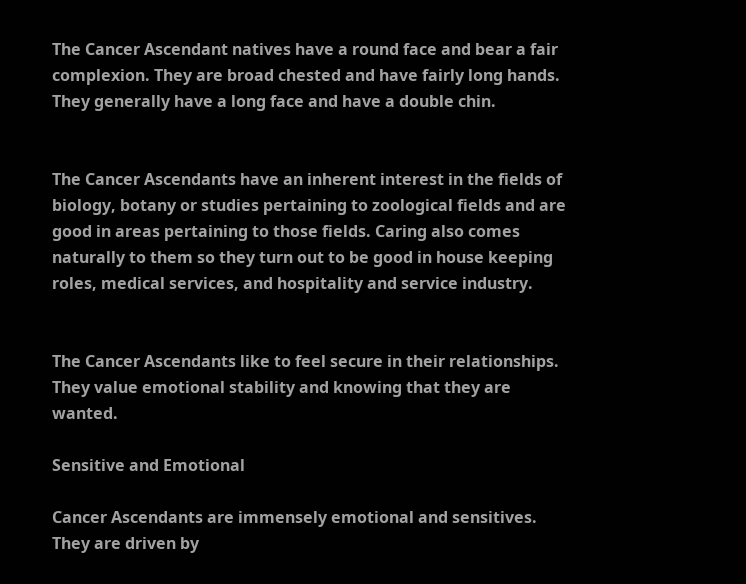The Cancer Ascendant natives have a round face and bear a fair complexion. They are broad chested and have fairly long hands. They generally have a long face and have a double chin.


The Cancer Ascendants have an inherent interest in the fields of biology, botany or studies pertaining to zoological fields and are good in areas pertaining to those fields. Caring also comes naturally to them so they turn out to be good in house keeping roles, medical services, and hospitality and service industry.


The Cancer Ascendants like to feel secure in their relationships. They value emotional stability and knowing that they are wanted.

Sensitive and Emotional

Cancer Ascendants are immensely emotional and sensitives. They are driven by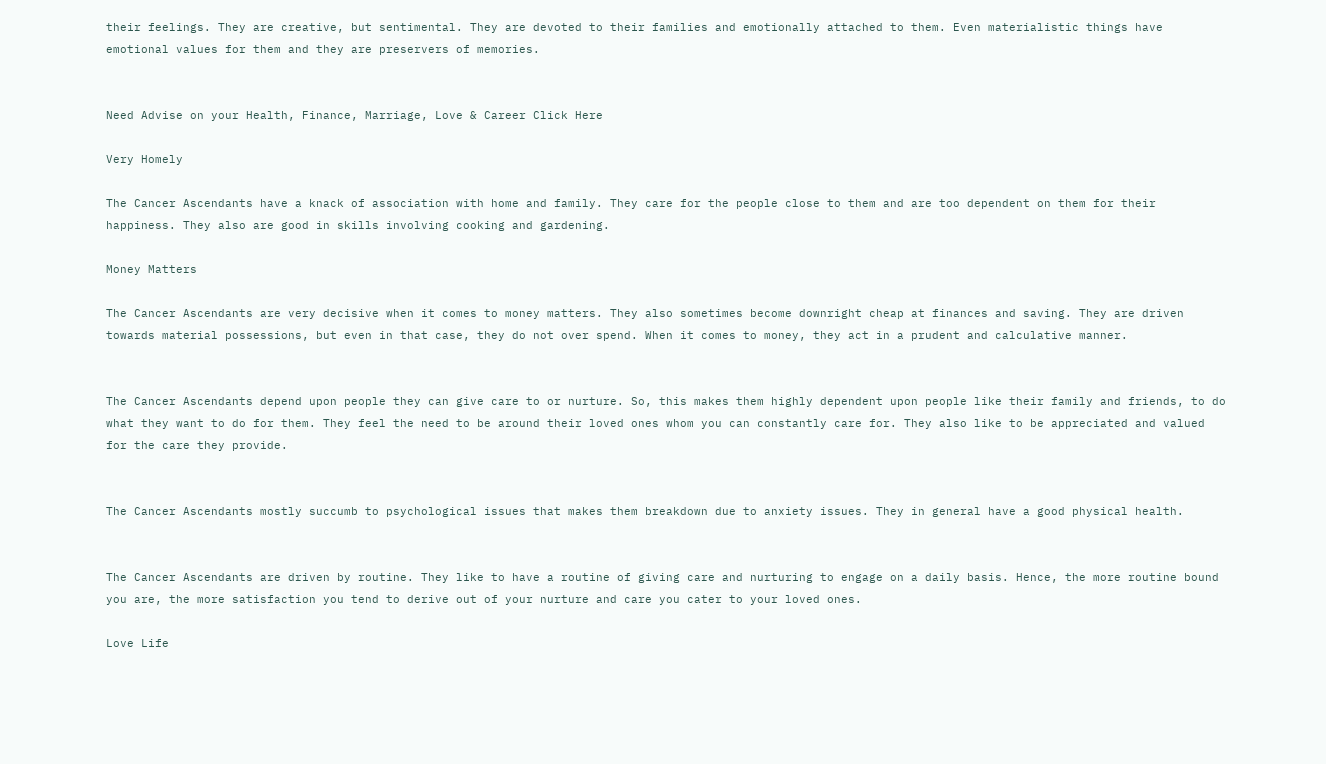their feelings. They are creative, but sentimental. They are devoted to their families and emotionally attached to them. Even materialistic things have emotional values for them and they are preservers of memories.


Need Advise on your Health, Finance, Marriage, Love & Career Click Here

Very Homely

The Cancer Ascendants have a knack of association with home and family. They care for the people close to them and are too dependent on them for their happiness. They also are good in skills involving cooking and gardening.

Money Matters

The Cancer Ascendants are very decisive when it comes to money matters. They also sometimes become downright cheap at finances and saving. They are driven towards material possessions, but even in that case, they do not over spend. When it comes to money, they act in a prudent and calculative manner.


The Cancer Ascendants depend upon people they can give care to or nurture. So, this makes them highly dependent upon people like their family and friends, to do what they want to do for them. They feel the need to be around their loved ones whom you can constantly care for. They also like to be appreciated and valued for the care they provide.


The Cancer Ascendants mostly succumb to psychological issues that makes them breakdown due to anxiety issues. They in general have a good physical health.


The Cancer Ascendants are driven by routine. They like to have a routine of giving care and nurturing to engage on a daily basis. Hence, the more routine bound you are, the more satisfaction you tend to derive out of your nurture and care you cater to your loved ones.

Love Life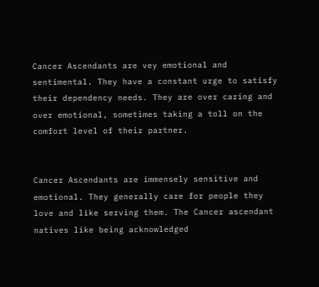Cancer Ascendants are vey emotional and sentimental. They have a constant urge to satisfy their dependency needs. They are over caring and over emotional, sometimes taking a toll on the comfort level of their partner.


Cancer Ascendants are immensely sensitive and emotional. They generally care for people they love and like serving them. The Cancer ascendant natives like being acknowledged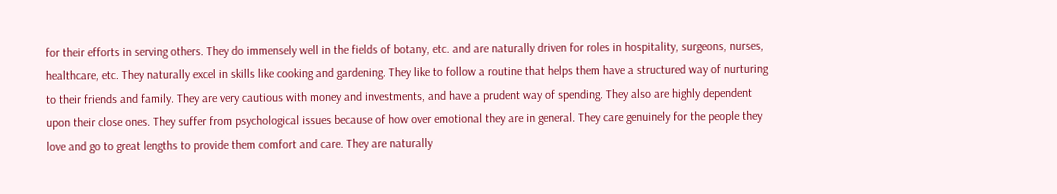for their efforts in serving others. They do immensely well in the fields of botany, etc. and are naturally driven for roles in hospitality, surgeons, nurses, healthcare, etc. They naturally excel in skills like cooking and gardening. They like to follow a routine that helps them have a structured way of nurturing to their friends and family. They are very cautious with money and investments, and have a prudent way of spending. They also are highly dependent upon their close ones. They suffer from psychological issues because of how over emotional they are in general. They care genuinely for the people they love and go to great lengths to provide them comfort and care. They are naturally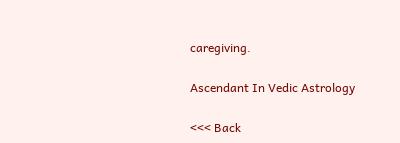caregiving.

Ascendant In Vedic Astrology

<<< Back